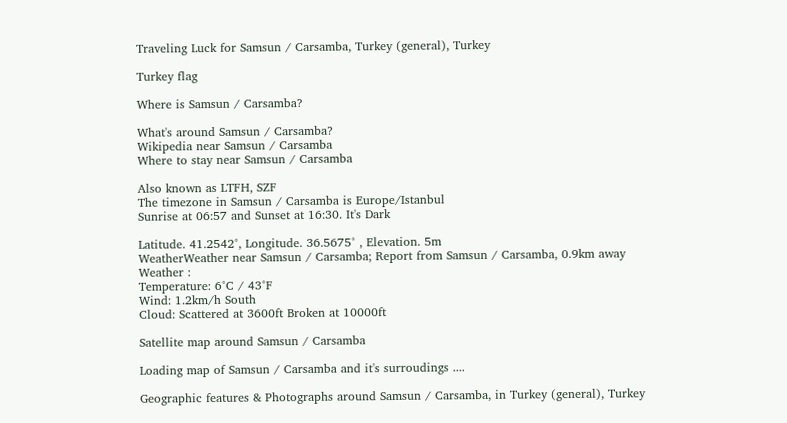Traveling Luck for Samsun / Carsamba, Turkey (general), Turkey

Turkey flag

Where is Samsun / Carsamba?

What's around Samsun / Carsamba?
Wikipedia near Samsun / Carsamba
Where to stay near Samsun / Carsamba

Also known as LTFH, SZF
The timezone in Samsun / Carsamba is Europe/Istanbul
Sunrise at 06:57 and Sunset at 16:30. It's Dark

Latitude. 41.2542°, Longitude. 36.5675° , Elevation. 5m
WeatherWeather near Samsun / Carsamba; Report from Samsun / Carsamba, 0.9km away
Weather :
Temperature: 6°C / 43°F
Wind: 1.2km/h South
Cloud: Scattered at 3600ft Broken at 10000ft

Satellite map around Samsun / Carsamba

Loading map of Samsun / Carsamba and it's surroudings ....

Geographic features & Photographs around Samsun / Carsamba, in Turkey (general), Turkey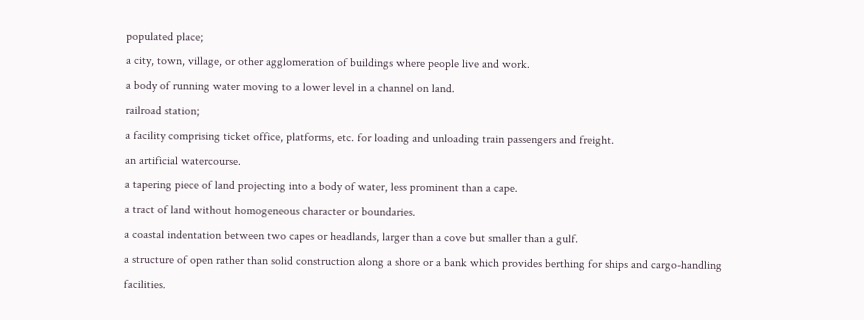populated place;
a city, town, village, or other agglomeration of buildings where people live and work.
a body of running water moving to a lower level in a channel on land.
railroad station;
a facility comprising ticket office, platforms, etc. for loading and unloading train passengers and freight.
an artificial watercourse.
a tapering piece of land projecting into a body of water, less prominent than a cape.
a tract of land without homogeneous character or boundaries.
a coastal indentation between two capes or headlands, larger than a cove but smaller than a gulf.
a structure of open rather than solid construction along a shore or a bank which provides berthing for ships and cargo-handling facilities.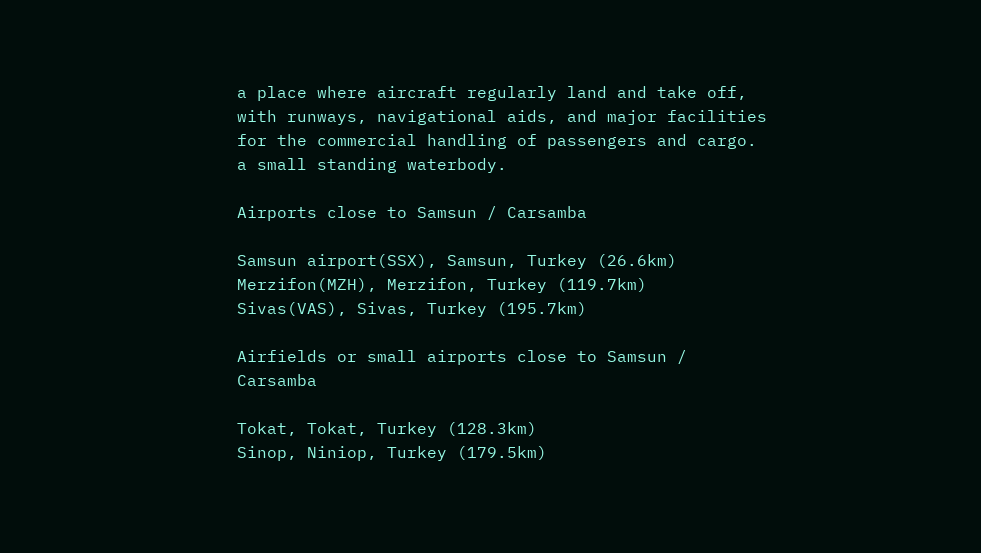a place where aircraft regularly land and take off, with runways, navigational aids, and major facilities for the commercial handling of passengers and cargo.
a small standing waterbody.

Airports close to Samsun / Carsamba

Samsun airport(SSX), Samsun, Turkey (26.6km)
Merzifon(MZH), Merzifon, Turkey (119.7km)
Sivas(VAS), Sivas, Turkey (195.7km)

Airfields or small airports close to Samsun / Carsamba

Tokat, Tokat, Turkey (128.3km)
Sinop, Niniop, Turkey (179.5km)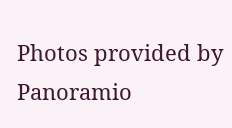Photos provided by Panoramio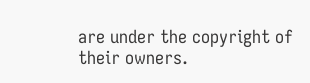are under the copyright of their owners.